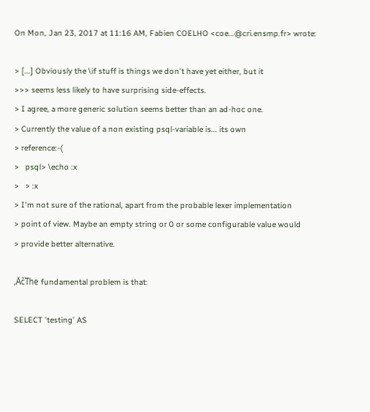On Mon, Jan 23, 2017 at 11:16 AM, Fabien COELHO <coe...@cri.ensmp.fr> wrote:

> [...] Obviously the \if stuff is things we don't have yet either, but it
>>> seems less likely to have surprising side-effects.
> I agree, a more generic solution seems better than an ad-hoc one.
> Currently the value of a non existing psql-variable is... its own
> reference:-(
>   psql> \echo :x
>   > :x
> I'm not sure of the rational, apart from the probable lexer implementation
> point of view. Maybe an empty string or 0 or some configurable value would
> provide better alternative.

‚ÄčThe fundamental problem is that:

SELECT 'testing' AS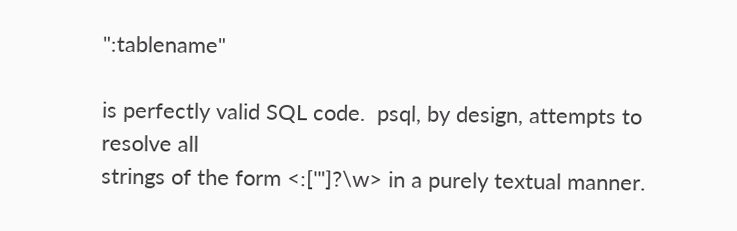":tablename"

is perfectly valid SQL code.  psql, by design, attempts to resolve all
strings of the form <:['"]?\w> in a purely textual manner.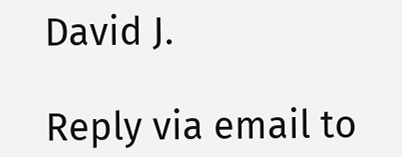David J.

Reply via email to